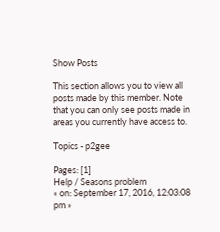Show Posts

This section allows you to view all posts made by this member. Note that you can only see posts made in areas you currently have access to.

Topics - p2gee

Pages: [1]
Help / Seasons problem
« on: September 17, 2016, 12:03:08 pm »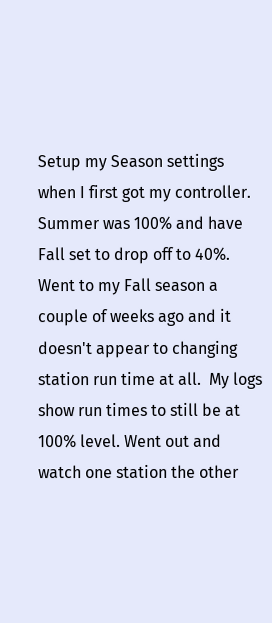Setup my Season settings when I first got my controller. Summer was 100% and have Fall set to drop off to 40%.  Went to my Fall season a couple of weeks ago and it doesn't appear to changing station run time at all.  My logs show run times to still be at 100% level. Went out and watch one station the other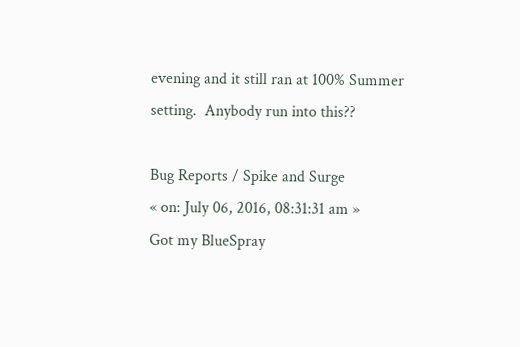evening and it still ran at 100% Summer setting.  Anybody run into this??

Bug Reports / Spike and Surge
« on: July 06, 2016, 08:31:31 am »
Got my BlueSpray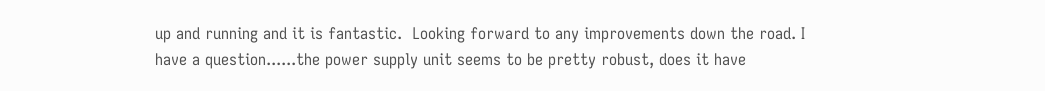up and running and it is fantastic.  Looking forward to any improvements down the road. I have a question......the power supply unit seems to be pretty robust, does it have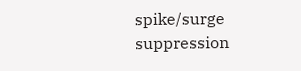spike/surge suppression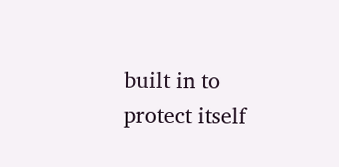built in to protect itself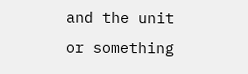and the unit or something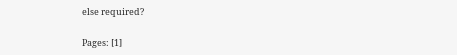else required?

Pages: [1]